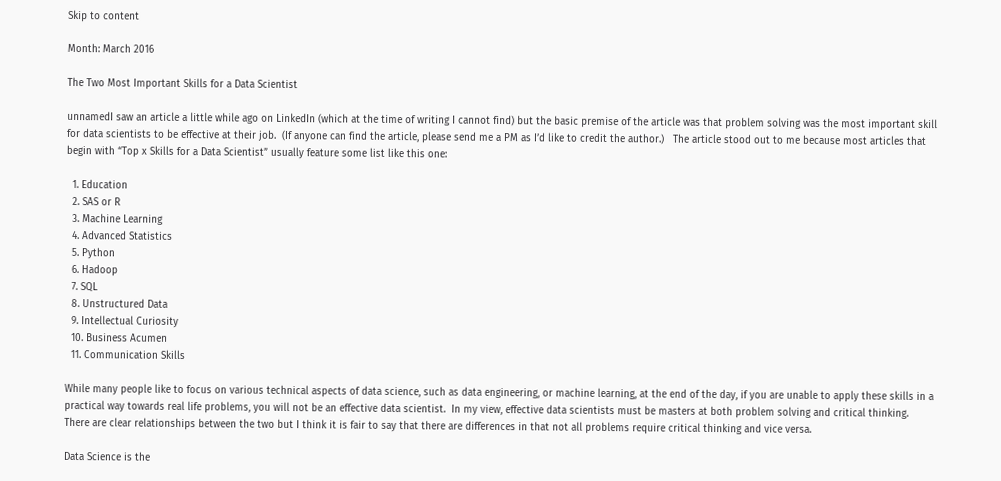Skip to content

Month: March 2016

The Two Most Important Skills for a Data Scientist

unnamedI saw an article a little while ago on LinkedIn (which at the time of writing I cannot find) but the basic premise of the article was that problem solving was the most important skill for data scientists to be effective at their job.  (If anyone can find the article, please send me a PM as I’d like to credit the author.)   The article stood out to me because most articles that begin with “Top x Skills for a Data Scientist” usually feature some list like this one:

  1. Education
  2. SAS or R
  3. Machine Learning
  4. Advanced Statistics
  5. Python
  6. Hadoop
  7. SQL
  8. Unstructured Data
  9. Intellectual Curiosity
  10. Business Acumen
  11. Communication Skills

While many people like to focus on various technical aspects of data science, such as data engineering, or machine learning, at the end of the day, if you are unable to apply these skills in a practical way towards real life problems, you will not be an effective data scientist.  In my view, effective data scientists must be masters at both problem solving and critical thinking.  There are clear relationships between the two but I think it is fair to say that there are differences in that not all problems require critical thinking and vice versa.

Data Science is the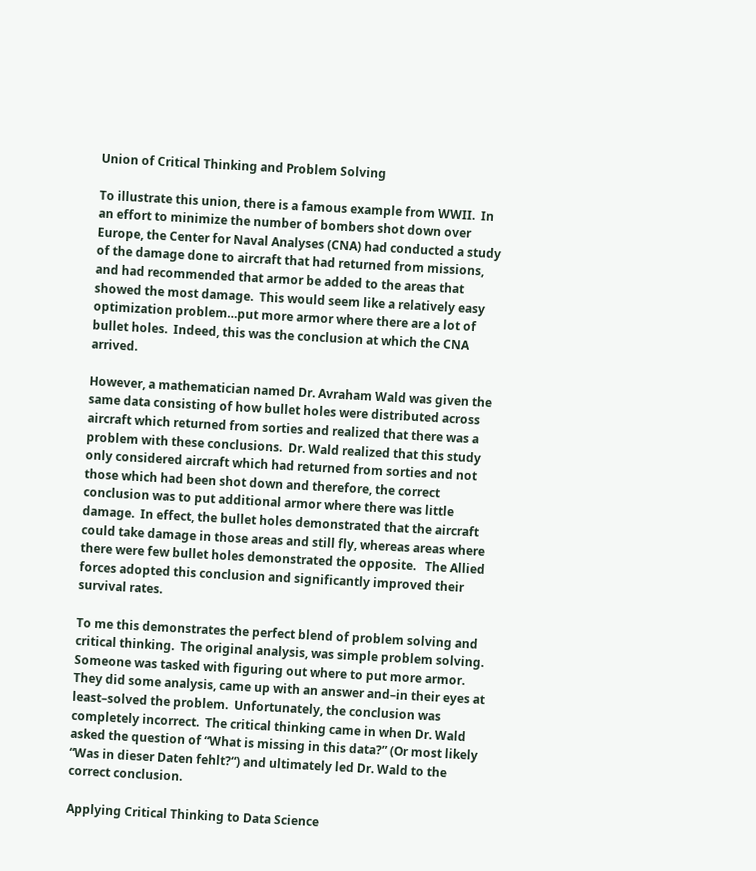Union of Critical Thinking and Problem Solving

To illustrate this union, there is a famous example from WWII.  In an effort to minimize the number of bombers shot down over Europe, the Center for Naval Analyses (CNA) had conducted a study of the damage done to aircraft that had returned from missions, and had recommended that armor be added to the areas that showed the most damage.  This would seem like a relatively easy optimization problem…put more armor where there are a lot of bullet holes.  Indeed, this was the conclusion at which the CNA arrived.

However, a mathematician named Dr. Avraham Wald was given the same data consisting of how bullet holes were distributed across aircraft which returned from sorties and realized that there was a problem with these conclusions.  Dr. Wald realized that this study only considered aircraft which had returned from sorties and not those which had been shot down and therefore, the correct conclusion was to put additional armor where there was little damage.  In effect, the bullet holes demonstrated that the aircraft could take damage in those areas and still fly, whereas areas where there were few bullet holes demonstrated the opposite.   The Allied forces adopted this conclusion and significantly improved their survival rates.

To me this demonstrates the perfect blend of problem solving and critical thinking.  The original analysis, was simple problem solving.  Someone was tasked with figuring out where to put more armor.   They did some analysis, came up with an answer and–in their eyes at least–solved the problem.  Unfortunately, the conclusion was completely incorrect.  The critical thinking came in when Dr. Wald asked the question of “What is missing in this data?” (Or most likely “Was in dieser Daten fehlt?“) and ultimately led Dr. Wald to the correct conclusion.

Applying Critical Thinking to Data Science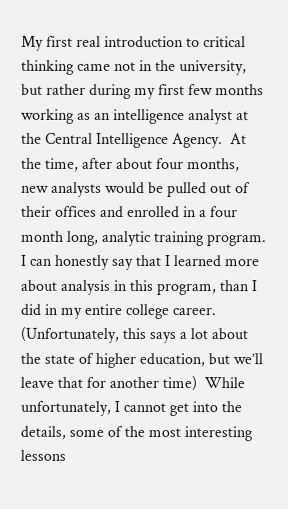My first real introduction to critical thinking came not in the university, but rather during my first few months working as an intelligence analyst at the Central Intelligence Agency.  At the time, after about four months, new analysts would be pulled out of their offices and enrolled in a four month long, analytic training program.  I can honestly say that I learned more about analysis in this program, than I did in my entire college career.   (Unfortunately, this says a lot about the state of higher education, but we’ll leave that for another time)  While unfortunately, I cannot get into the details, some of the most interesting lessons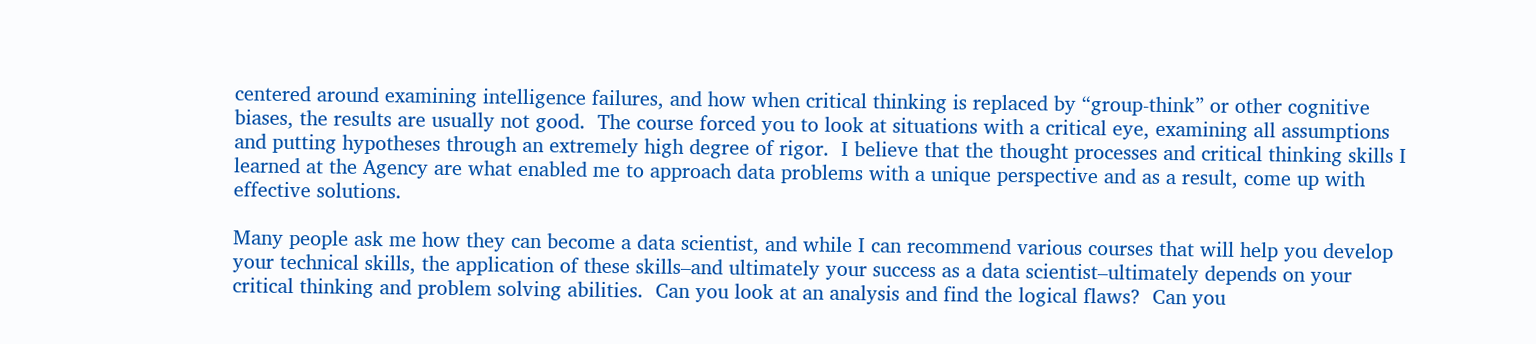centered around examining intelligence failures, and how when critical thinking is replaced by “group-think” or other cognitive biases, the results are usually not good.  The course forced you to look at situations with a critical eye, examining all assumptions and putting hypotheses through an extremely high degree of rigor.  I believe that the thought processes and critical thinking skills I learned at the Agency are what enabled me to approach data problems with a unique perspective and as a result, come up with effective solutions.

Many people ask me how they can become a data scientist, and while I can recommend various courses that will help you develop your technical skills, the application of these skills–and ultimately your success as a data scientist–ultimately depends on your critical thinking and problem solving abilities.  Can you look at an analysis and find the logical flaws?  Can you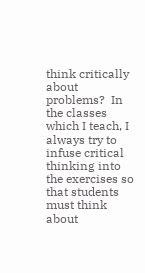think critically about problems?  In the classes which I teach, I always try to infuse critical thinking into the exercises so that students must think about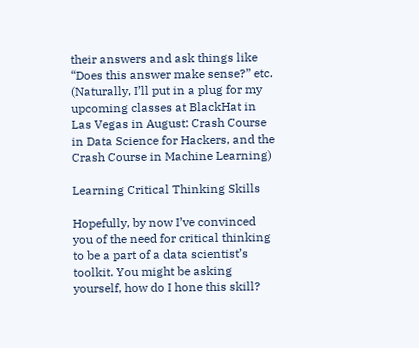their answers and ask things like “Does this answer make sense?” etc.  (Naturally, I’ll put in a plug for my upcoming classes at BlackHat in Las Vegas in August: Crash Course in Data Science for Hackers, and the Crash Course in Machine Learning)

Learning Critical Thinking Skills

Hopefully, by now I’ve convinced you of the need for critical thinking to be a part of a data scientist’s toolkit. You might be asking yourself, how do I hone this skill?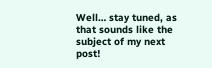Well… stay tuned, as that sounds like the subject of my next post!